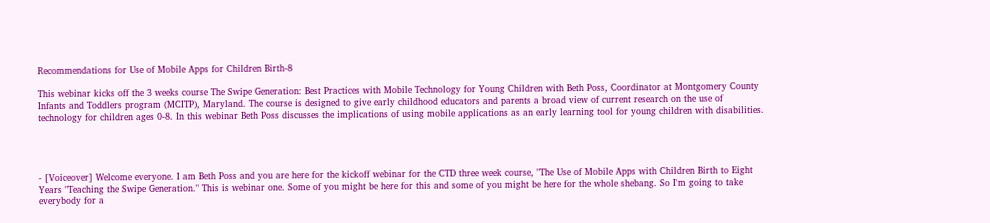Recommendations for Use of Mobile Apps for Children Birth-8

This webinar kicks off the 3 weeks course The Swipe Generation: Best Practices with Mobile Technology for Young Children with Beth Poss, Coordinator at Montgomery County Infants and Toddlers program (MCITP), Maryland. The course is designed to give early childhood educators and parents a broad view of current research on the use of technology for children ages 0-8. In this webinar Beth Poss discusses the implications of using mobile applications as an early learning tool for young children with disabilities.




- [Voiceover] Welcome everyone. I am Beth Poss and you are here for the kickoff webinar for the CTD three week course, "The Use of Mobile Apps with Children Birth to Eight Years "Teaching the Swipe Generation." This is webinar one. Some of you might be here for this and some of you might be here for the whole shebang. So I'm going to take everybody for a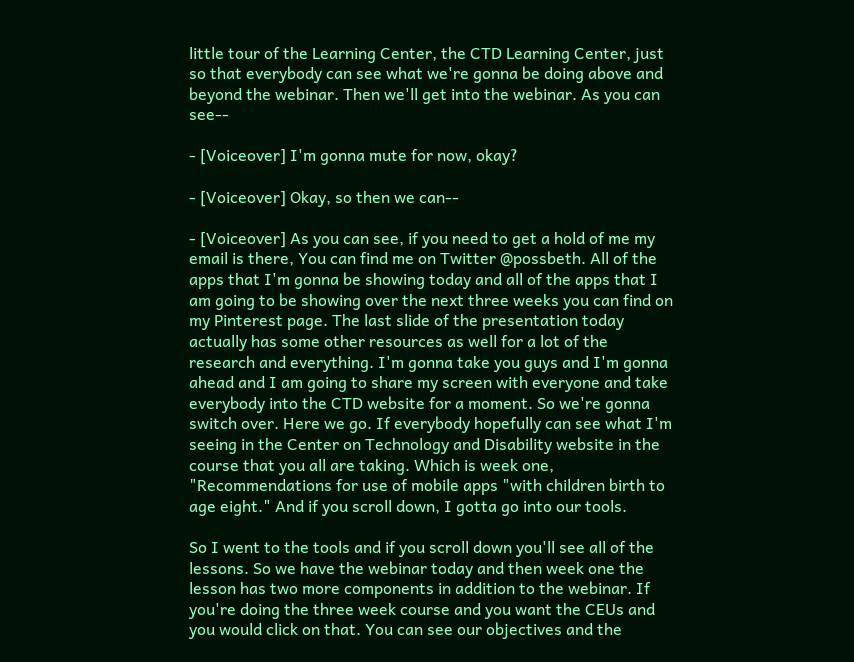little tour of the Learning Center, the CTD Learning Center, just so that everybody can see what we're gonna be doing above and beyond the webinar. Then we'll get into the webinar. As you can see--

- [Voiceover] I'm gonna mute for now, okay?

- [Voiceover] Okay, so then we can--

- [Voiceover] As you can see, if you need to get a hold of me my email is there, You can find me on Twitter @possbeth. All of the apps that I'm gonna be showing today and all of the apps that I am going to be showing over the next three weeks you can find on my Pinterest page. The last slide of the presentation today actually has some other resources as well for a lot of the research and everything. I'm gonna take you guys and I'm gonna ahead and I am going to share my screen with everyone and take everybody into the CTD website for a moment. So we're gonna switch over. Here we go. If everybody hopefully can see what I'm seeing in the Center on Technology and Disability website in the course that you all are taking. Which is week one, "Recommendations for use of mobile apps "with children birth to age eight." And if you scroll down, I gotta go into our tools.

So I went to the tools and if you scroll down you'll see all of the lessons. So we have the webinar today and then week one the lesson has two more components in addition to the webinar. If you're doing the three week course and you want the CEUs and you would click on that. You can see our objectives and the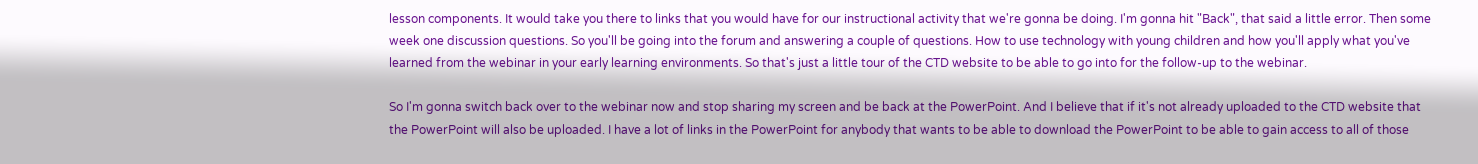lesson components. It would take you there to links that you would have for our instructional activity that we're gonna be doing. I'm gonna hit "Back", that said a little error. Then some week one discussion questions. So you'll be going into the forum and answering a couple of questions. How to use technology with young children and how you'll apply what you've learned from the webinar in your early learning environments. So that's just a little tour of the CTD website to be able to go into for the follow-up to the webinar.

So I'm gonna switch back over to the webinar now and stop sharing my screen and be back at the PowerPoint. And I believe that if it's not already uploaded to the CTD website that the PowerPoint will also be uploaded. I have a lot of links in the PowerPoint for anybody that wants to be able to download the PowerPoint to be able to gain access to all of those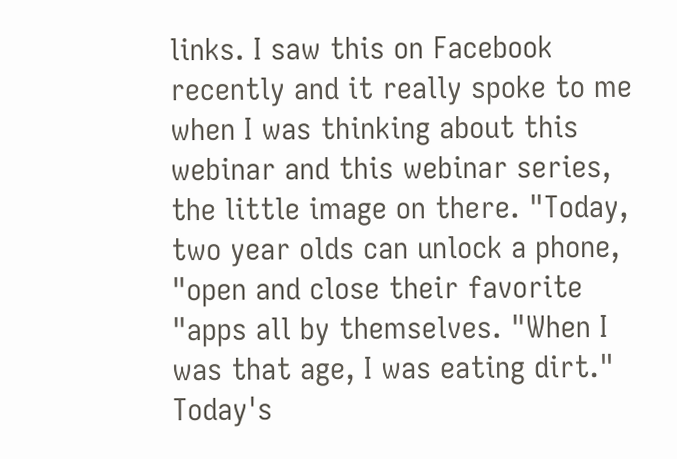links. I saw this on Facebook recently and it really spoke to me when I was thinking about this webinar and this webinar series, the little image on there. "Today, two year olds can unlock a phone, "open and close their favorite "apps all by themselves. "When I was that age, I was eating dirt." Today's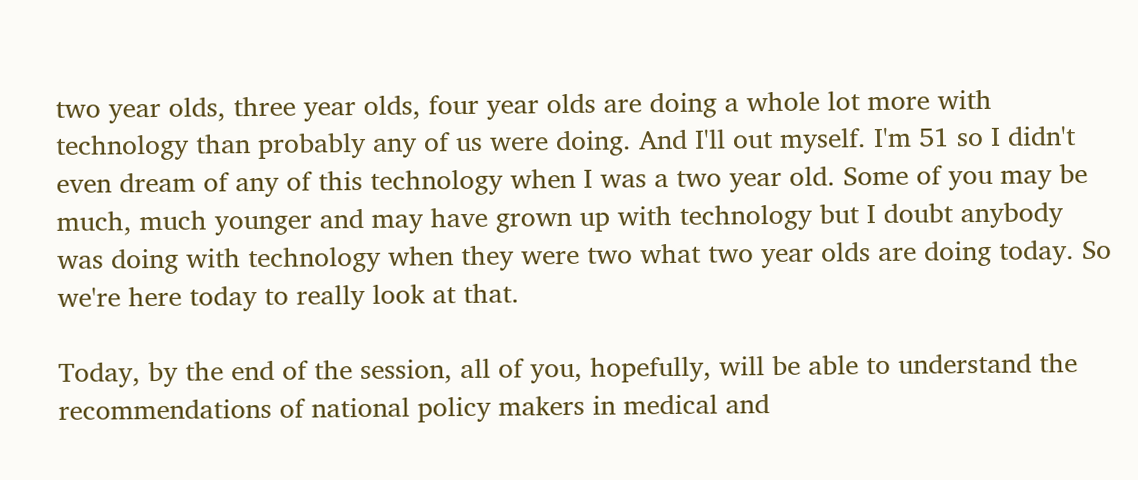two year olds, three year olds, four year olds are doing a whole lot more with technology than probably any of us were doing. And I'll out myself. I'm 51 so I didn't even dream of any of this technology when I was a two year old. Some of you may be much, much younger and may have grown up with technology but I doubt anybody was doing with technology when they were two what two year olds are doing today. So we're here today to really look at that.

Today, by the end of the session, all of you, hopefully, will be able to understand the recommendations of national policy makers in medical and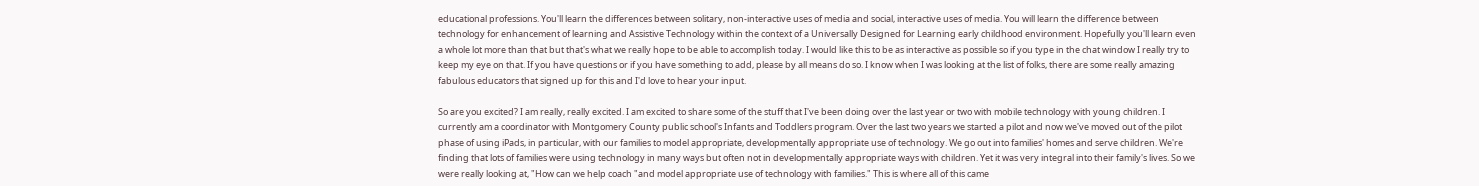educational professions. You'll learn the differences between solitary, non-interactive uses of media and social, interactive uses of media. You will learn the difference between technology for enhancement of learning and Assistive Technology within the context of a Universally Designed for Learning early childhood environment. Hopefully you'll learn even a whole lot more than that but that's what we really hope to be able to accomplish today. I would like this to be as interactive as possible so if you type in the chat window I really try to keep my eye on that. If you have questions or if you have something to add, please by all means do so. I know when I was looking at the list of folks, there are some really amazing fabulous educators that signed up for this and I'd love to hear your input.

So are you excited? I am really, really excited. I am excited to share some of the stuff that I've been doing over the last year or two with mobile technology with young children. I currently am a coordinator with Montgomery County public school's Infants and Toddlers program. Over the last two years we started a pilot and now we've moved out of the pilot phase of using iPads, in particular, with our families to model appropriate, developmentally appropriate use of technology. We go out into families' homes and serve children. We're finding that lots of families were using technology in many ways but often not in developmentally appropriate ways with children. Yet it was very integral into their family's lives. So we were really looking at, "How can we help coach "and model appropriate use of technology with families." This is where all of this came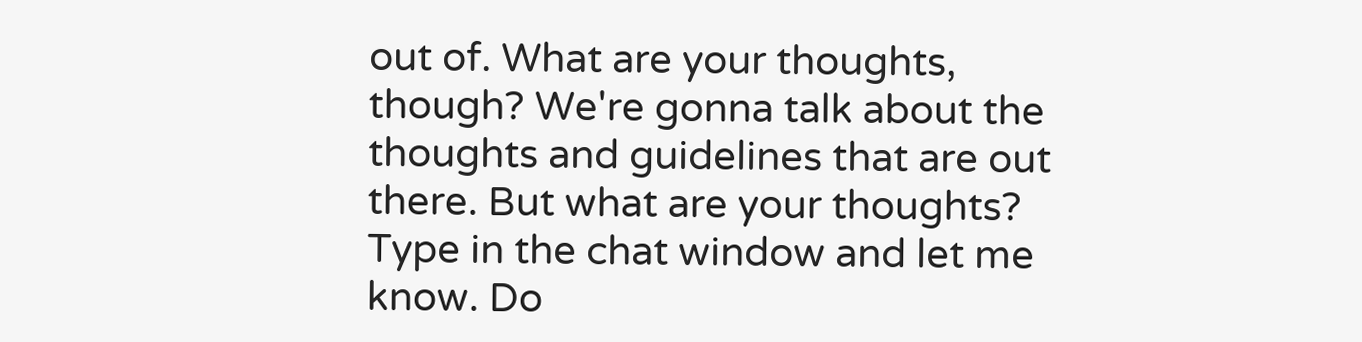out of. What are your thoughts, though? We're gonna talk about the thoughts and guidelines that are out there. But what are your thoughts? Type in the chat window and let me know. Do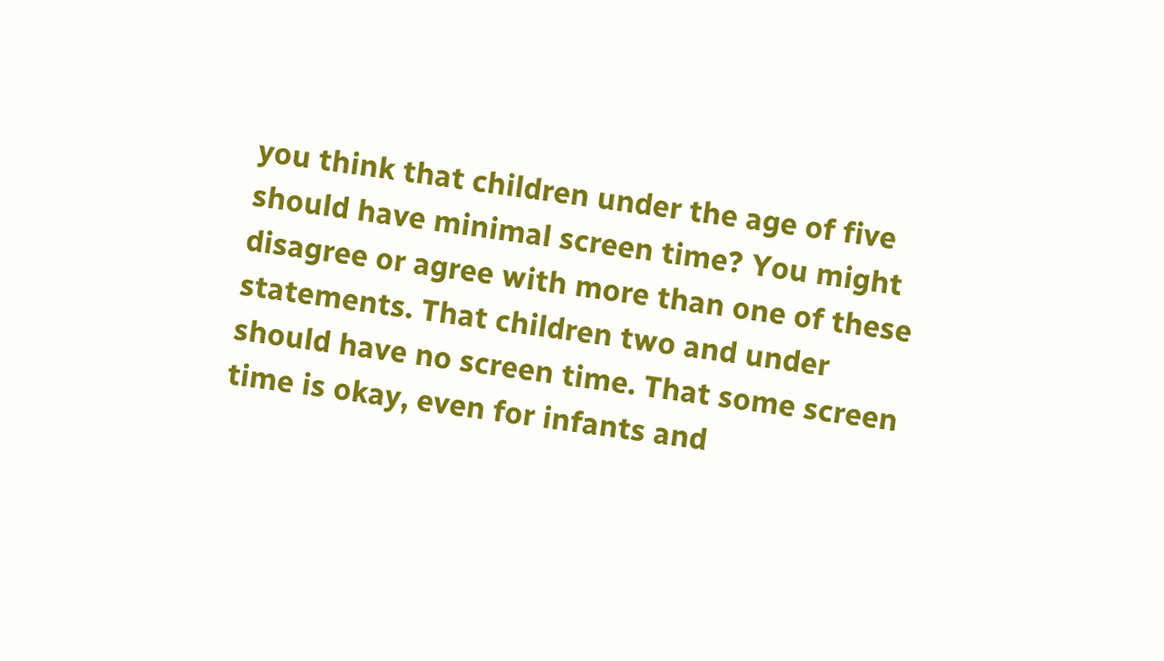you think that children under the age of five should have minimal screen time? You might disagree or agree with more than one of these statements. That children two and under should have no screen time. That some screen time is okay, even for infants and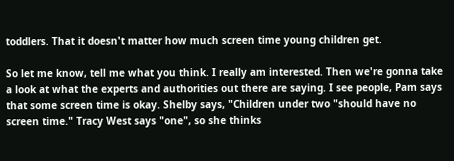toddlers. That it doesn't matter how much screen time young children get.

So let me know, tell me what you think. I really am interested. Then we're gonna take a look at what the experts and authorities out there are saying. I see people, Pam says that some screen time is okay. Shelby says, "Children under two "should have no screen time." Tracy West says "one", so she thinks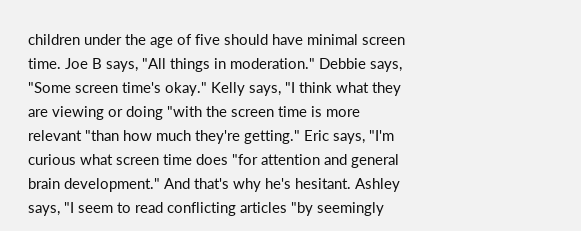children under the age of five should have minimal screen time. Joe B says, "All things in moderation." Debbie says, "Some screen time's okay." Kelly says, "I think what they are viewing or doing "with the screen time is more relevant "than how much they're getting." Eric says, "I'm curious what screen time does "for attention and general brain development." And that's why he's hesitant. Ashley says, "I seem to read conflicting articles "by seemingly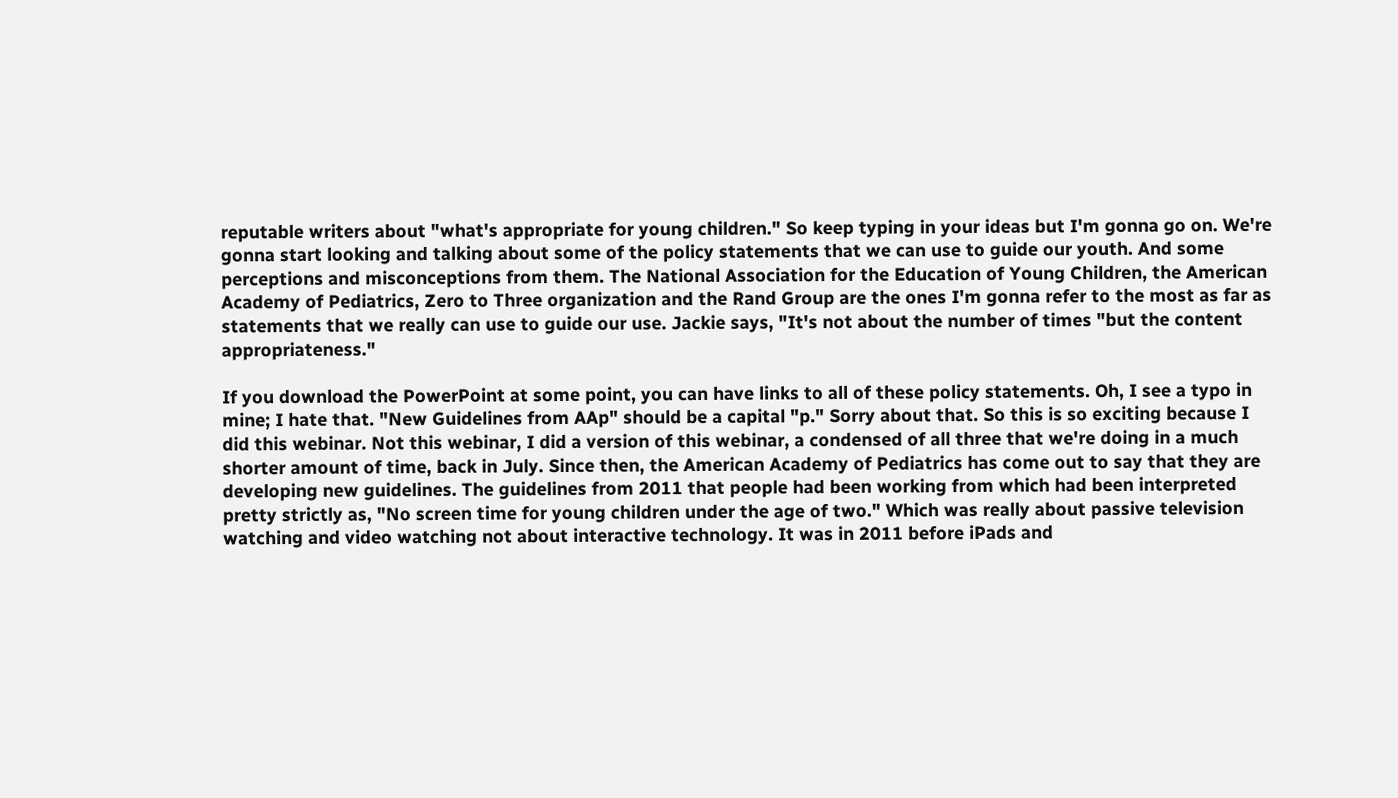reputable writers about "what's appropriate for young children." So keep typing in your ideas but I'm gonna go on. We're gonna start looking and talking about some of the policy statements that we can use to guide our youth. And some perceptions and misconceptions from them. The National Association for the Education of Young Children, the American Academy of Pediatrics, Zero to Three organization and the Rand Group are the ones I'm gonna refer to the most as far as statements that we really can use to guide our use. Jackie says, "It's not about the number of times "but the content appropriateness."

If you download the PowerPoint at some point, you can have links to all of these policy statements. Oh, I see a typo in mine; I hate that. "New Guidelines from AAp" should be a capital "p." Sorry about that. So this is so exciting because I did this webinar. Not this webinar, I did a version of this webinar, a condensed of all three that we're doing in a much shorter amount of time, back in July. Since then, the American Academy of Pediatrics has come out to say that they are developing new guidelines. The guidelines from 2011 that people had been working from which had been interpreted pretty strictly as, "No screen time for young children under the age of two." Which was really about passive television watching and video watching not about interactive technology. It was in 2011 before iPads and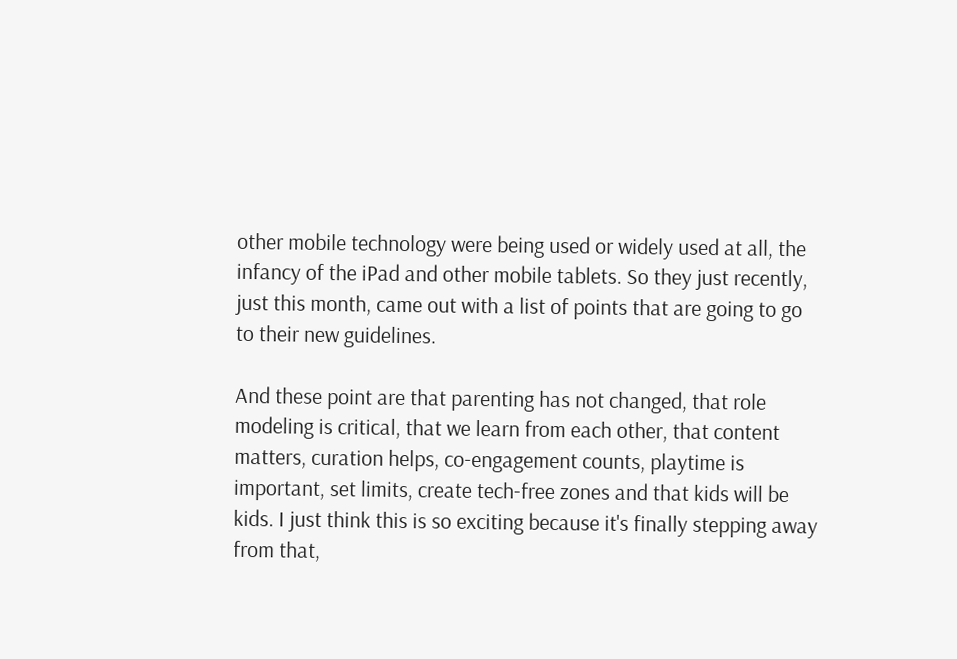other mobile technology were being used or widely used at all, the infancy of the iPad and other mobile tablets. So they just recently, just this month, came out with a list of points that are going to go to their new guidelines.

And these point are that parenting has not changed, that role modeling is critical, that we learn from each other, that content matters, curation helps, co-engagement counts, playtime is important, set limits, create tech-free zones and that kids will be kids. I just think this is so exciting because it's finally stepping away from that,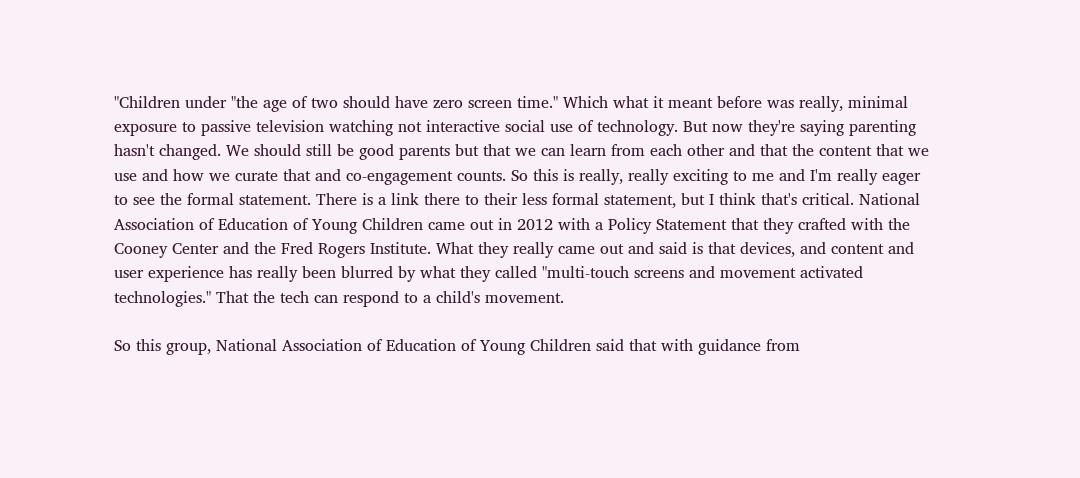"Children under "the age of two should have zero screen time." Which what it meant before was really, minimal exposure to passive television watching not interactive social use of technology. But now they're saying parenting hasn't changed. We should still be good parents but that we can learn from each other and that the content that we use and how we curate that and co-engagement counts. So this is really, really exciting to me and I'm really eager to see the formal statement. There is a link there to their less formal statement, but I think that's critical. National Association of Education of Young Children came out in 2012 with a Policy Statement that they crafted with the Cooney Center and the Fred Rogers Institute. What they really came out and said is that devices, and content and user experience has really been blurred by what they called "multi-touch screens and movement activated technologies." That the tech can respond to a child's movement.

So this group, National Association of Education of Young Children said that with guidance from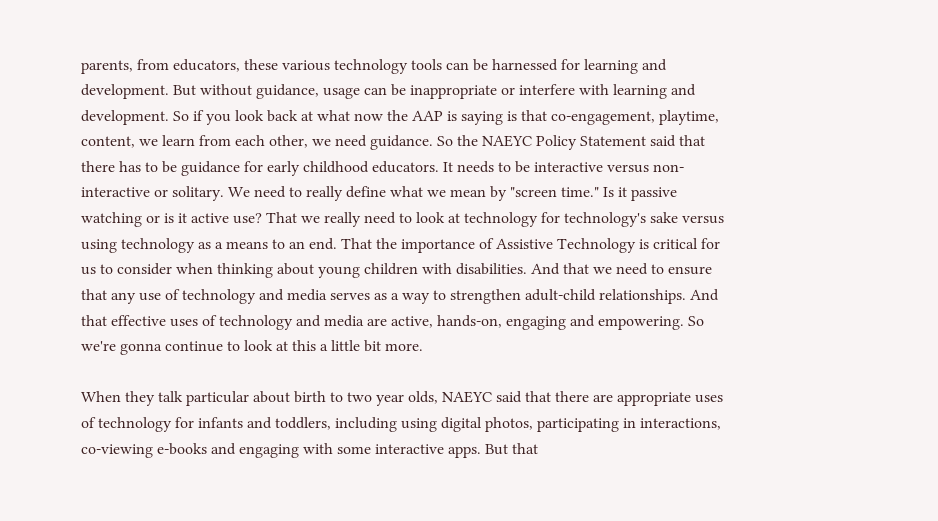parents, from educators, these various technology tools can be harnessed for learning and development. But without guidance, usage can be inappropriate or interfere with learning and development. So if you look back at what now the AAP is saying is that co-engagement, playtime, content, we learn from each other, we need guidance. So the NAEYC Policy Statement said that there has to be guidance for early childhood educators. It needs to be interactive versus non-interactive or solitary. We need to really define what we mean by "screen time." Is it passive watching or is it active use? That we really need to look at technology for technology's sake versus using technology as a means to an end. That the importance of Assistive Technology is critical for us to consider when thinking about young children with disabilities. And that we need to ensure that any use of technology and media serves as a way to strengthen adult-child relationships. And that effective uses of technology and media are active, hands-on, engaging and empowering. So we're gonna continue to look at this a little bit more.

When they talk particular about birth to two year olds, NAEYC said that there are appropriate uses of technology for infants and toddlers, including using digital photos, participating in interactions, co-viewing e-books and engaging with some interactive apps. But that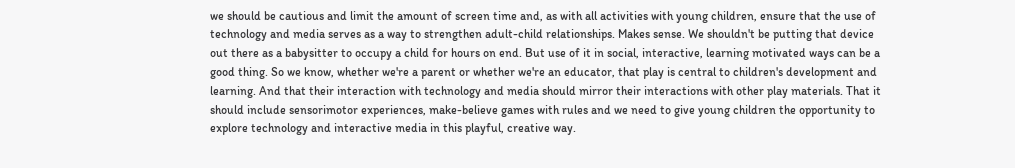we should be cautious and limit the amount of screen time and, as with all activities with young children, ensure that the use of technology and media serves as a way to strengthen adult-child relationships. Makes sense. We shouldn't be putting that device out there as a babysitter to occupy a child for hours on end. But use of it in social, interactive, learning motivated ways can be a good thing. So we know, whether we're a parent or whether we're an educator, that play is central to children's development and learning. And that their interaction with technology and media should mirror their interactions with other play materials. That it should include sensorimotor experiences, make-believe games with rules and we need to give young children the opportunity to explore technology and interactive media in this playful, creative way.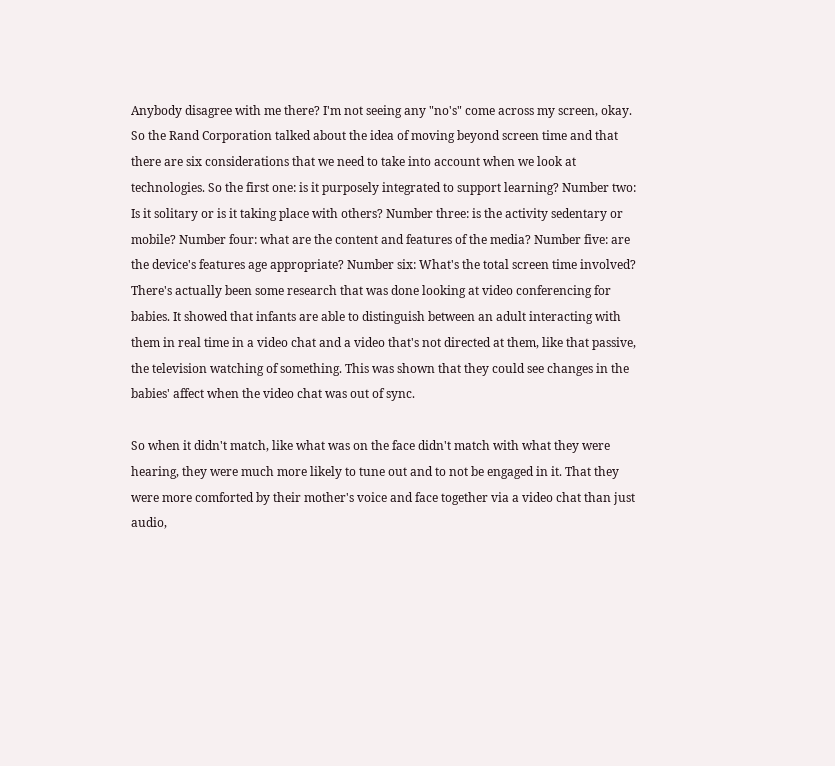Anybody disagree with me there? I'm not seeing any "no's" come across my screen, okay. So the Rand Corporation talked about the idea of moving beyond screen time and that there are six considerations that we need to take into account when we look at technologies. So the first one: is it purposely integrated to support learning? Number two: Is it solitary or is it taking place with others? Number three: is the activity sedentary or mobile? Number four: what are the content and features of the media? Number five: are the device's features age appropriate? Number six: What's the total screen time involved? There's actually been some research that was done looking at video conferencing for babies. It showed that infants are able to distinguish between an adult interacting with them in real time in a video chat and a video that's not directed at them, like that passive, the television watching of something. This was shown that they could see changes in the babies' affect when the video chat was out of sync.

So when it didn't match, like what was on the face didn't match with what they were hearing, they were much more likely to tune out and to not be engaged in it. That they were more comforted by their mother's voice and face together via a video chat than just audio,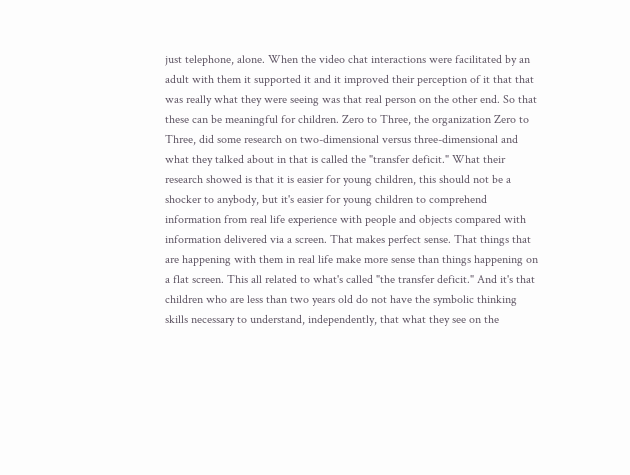just telephone, alone. When the video chat interactions were facilitated by an adult with them it supported it and it improved their perception of it that that was really what they were seeing was that real person on the other end. So that these can be meaningful for children. Zero to Three, the organization Zero to Three, did some research on two-dimensional versus three-dimensional and what they talked about in that is called the "transfer deficit." What their research showed is that it is easier for young children, this should not be a shocker to anybody, but it's easier for young children to comprehend information from real life experience with people and objects compared with information delivered via a screen. That makes perfect sense. That things that are happening with them in real life make more sense than things happening on a flat screen. This all related to what's called "the transfer deficit." And it's that children who are less than two years old do not have the symbolic thinking skills necessary to understand, independently, that what they see on the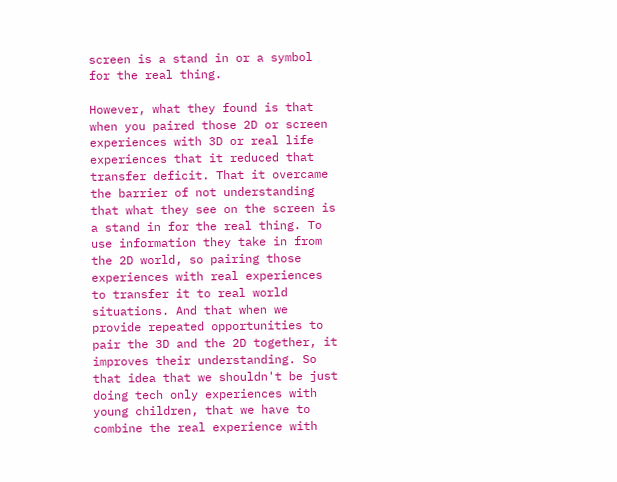screen is a stand in or a symbol for the real thing.

However, what they found is that when you paired those 2D or screen experiences with 3D or real life experiences that it reduced that transfer deficit. That it overcame the barrier of not understanding that what they see on the screen is a stand in for the real thing. To use information they take in from the 2D world, so pairing those experiences with real experiences to transfer it to real world situations. And that when we provide repeated opportunities to pair the 3D and the 2D together, it improves their understanding. So that idea that we shouldn't be just doing tech only experiences with young children, that we have to combine the real experience with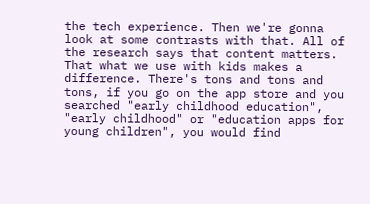the tech experience. Then we're gonna look at some contrasts with that. All of the research says that content matters. That what we use with kids makes a difference. There's tons and tons and tons, if you go on the app store and you searched "early childhood education", "early childhood" or "education apps for young children", you would find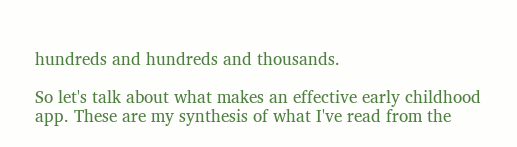hundreds and hundreds and thousands.

So let's talk about what makes an effective early childhood app. These are my synthesis of what I've read from the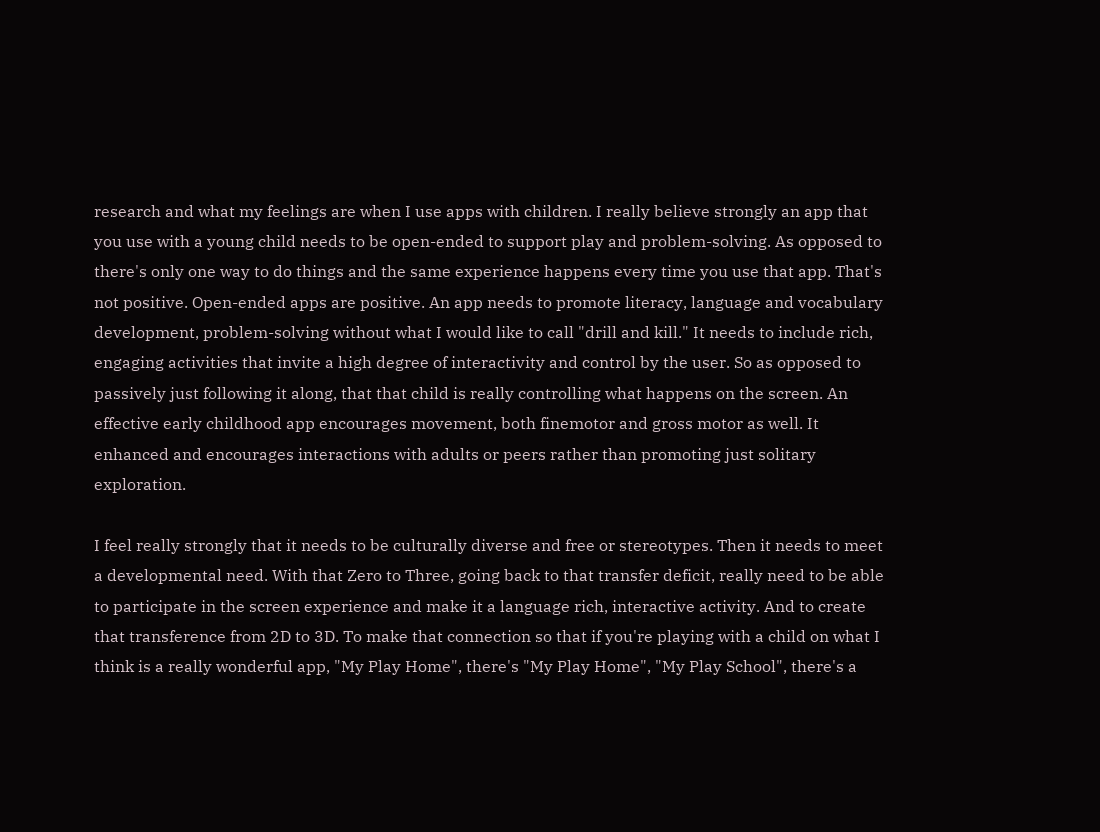research and what my feelings are when I use apps with children. I really believe strongly an app that you use with a young child needs to be open-ended to support play and problem-solving. As opposed to there's only one way to do things and the same experience happens every time you use that app. That's not positive. Open-ended apps are positive. An app needs to promote literacy, language and vocabulary development, problem-solving without what I would like to call "drill and kill." It needs to include rich, engaging activities that invite a high degree of interactivity and control by the user. So as opposed to passively just following it along, that that child is really controlling what happens on the screen. An effective early childhood app encourages movement, both finemotor and gross motor as well. It enhanced and encourages interactions with adults or peers rather than promoting just solitary exploration.

I feel really strongly that it needs to be culturally diverse and free or stereotypes. Then it needs to meet a developmental need. With that Zero to Three, going back to that transfer deficit, really need to be able to participate in the screen experience and make it a language rich, interactive activity. And to create that transference from 2D to 3D. To make that connection so that if you're playing with a child on what I think is a really wonderful app, "My Play Home", there's "My Play Home", "My Play School", there's a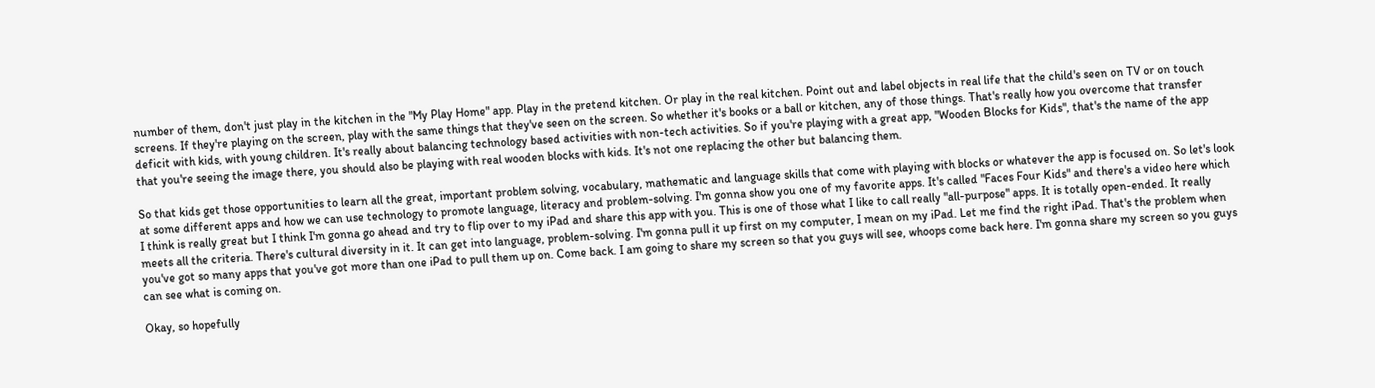number of them, don't just play in the kitchen in the "My Play Home" app. Play in the pretend kitchen. Or play in the real kitchen. Point out and label objects in real life that the child's seen on TV or on touch screens. If they're playing on the screen, play with the same things that they've seen on the screen. So whether it's books or a ball or kitchen, any of those things. That's really how you overcome that transfer deficit with kids, with young children. It's really about balancing technology based activities with non-tech activities. So if you're playing with a great app, "Wooden Blocks for Kids", that's the name of the app that you're seeing the image there, you should also be playing with real wooden blocks with kids. It's not one replacing the other but balancing them.

So that kids get those opportunities to learn all the great, important problem solving, vocabulary, mathematic and language skills that come with playing with blocks or whatever the app is focused on. So let's look at some different apps and how we can use technology to promote language, literacy and problem-solving. I'm gonna show you one of my favorite apps. It's called "Faces Four Kids" and there's a video here which I think is really great but I think I'm gonna go ahead and try to flip over to my iPad and share this app with you. This is one of those what I like to call really "all-purpose" apps. It is totally open-ended. It really meets all the criteria. There's cultural diversity in it. It can get into language, problem-solving. I'm gonna pull it up first on my computer, I mean on my iPad. Let me find the right iPad. That's the problem when you've got so many apps that you've got more than one iPad to pull them up on. Come back. I am going to share my screen so that you guys will see, whoops come back here. I'm gonna share my screen so you guys can see what is coming on.

Okay, so hopefully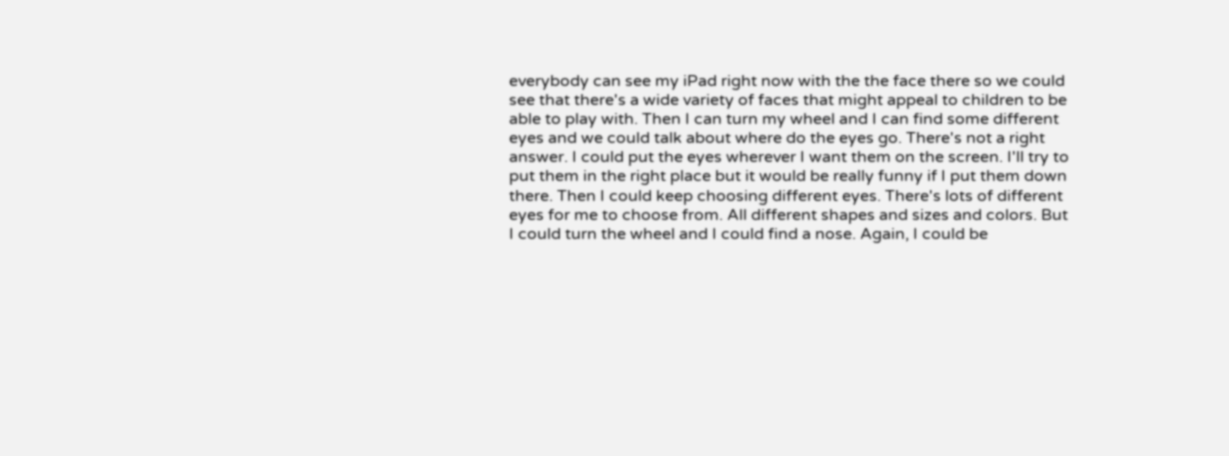everybody can see my iPad right now with the the face there so we could see that there's a wide variety of faces that might appeal to children to be able to play with. Then I can turn my wheel and I can find some different eyes and we could talk about where do the eyes go. There's not a right answer. I could put the eyes wherever I want them on the screen. I'll try to put them in the right place but it would be really funny if I put them down there. Then I could keep choosing different eyes. There's lots of different eyes for me to choose from. All different shapes and sizes and colors. But I could turn the wheel and I could find a nose. Again, I could be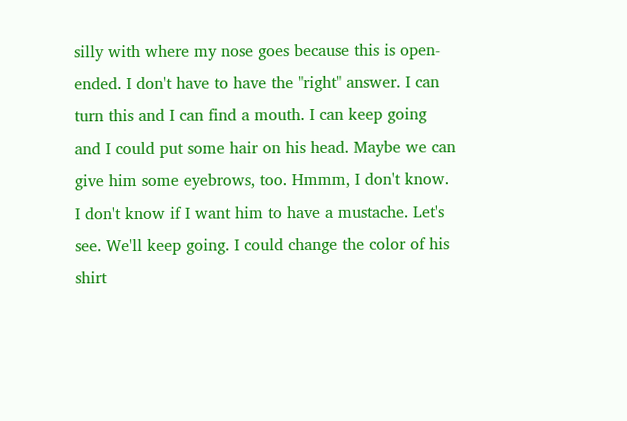silly with where my nose goes because this is open-ended. I don't have to have the "right" answer. I can turn this and I can find a mouth. I can keep going and I could put some hair on his head. Maybe we can give him some eyebrows, too. Hmmm, I don't know. I don't know if I want him to have a mustache. Let's see. We'll keep going. I could change the color of his shirt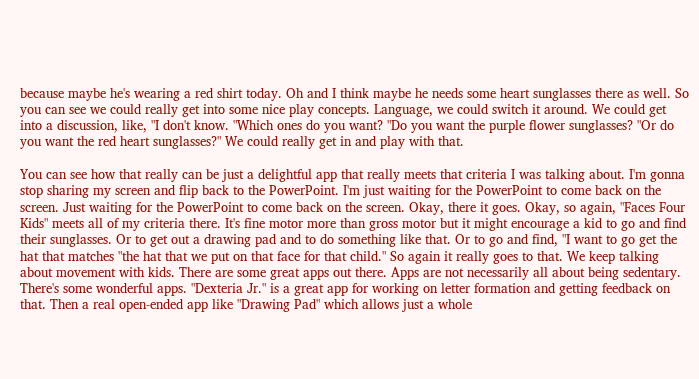because maybe he's wearing a red shirt today. Oh and I think maybe he needs some heart sunglasses there as well. So you can see we could really get into some nice play concepts. Language, we could switch it around. We could get into a discussion, like, "I don't know. "Which ones do you want? "Do you want the purple flower sunglasses? "Or do you want the red heart sunglasses?" We could really get in and play with that.

You can see how that really can be just a delightful app that really meets that criteria I was talking about. I'm gonna stop sharing my screen and flip back to the PowerPoint. I'm just waiting for the PowerPoint to come back on the screen. Just waiting for the PowerPoint to come back on the screen. Okay, there it goes. Okay, so again, "Faces Four Kids" meets all of my criteria there. It's fine motor more than gross motor but it might encourage a kid to go and find their sunglasses. Or to get out a drawing pad and to do something like that. Or to go and find, "I want to go get the hat that matches "the hat that we put on that face for that child." So again it really goes to that. We keep talking about movement with kids. There are some great apps out there. Apps are not necessarily all about being sedentary. There's some wonderful apps. "Dexteria Jr." is a great app for working on letter formation and getting feedback on that. Then a real open-ended app like "Drawing Pad" which allows just a whole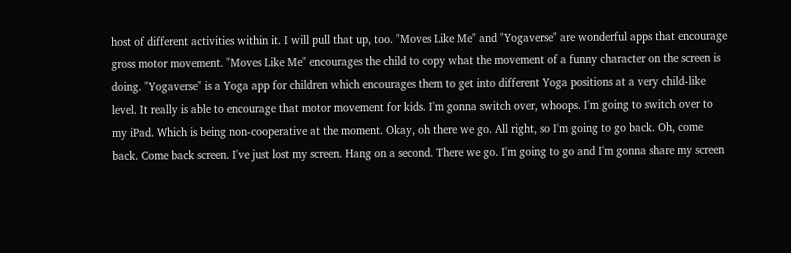host of different activities within it. I will pull that up, too. "Moves Like Me" and "Yogaverse" are wonderful apps that encourage gross motor movement. "Moves Like Me" encourages the child to copy what the movement of a funny character on the screen is doing. "Yogaverse" is a Yoga app for children which encourages them to get into different Yoga positions at a very child-like level. It really is able to encourage that motor movement for kids. I'm gonna switch over, whoops. I'm going to switch over to my iPad. Which is being non-cooperative at the moment. Okay, oh there we go. All right, so I'm going to go back. Oh, come back. Come back screen. I've just lost my screen. Hang on a second. There we go. I'm going to go and I'm gonna share my screen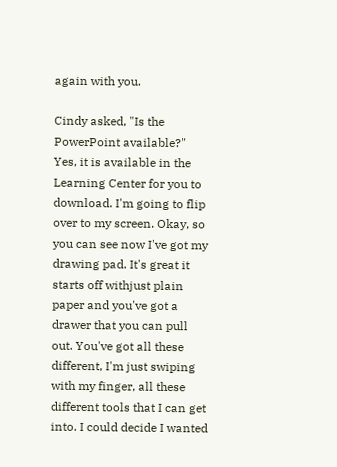again with you.

Cindy asked, "Is the PowerPoint available?" Yes, it is available in the Learning Center for you to download. I'm going to flip over to my screen. Okay, so you can see now I've got my drawing pad. It's great it starts off withjust plain paper and you've got a drawer that you can pull out. You've got all these different, I'm just swiping with my finger, all these different tools that I can get into. I could decide I wanted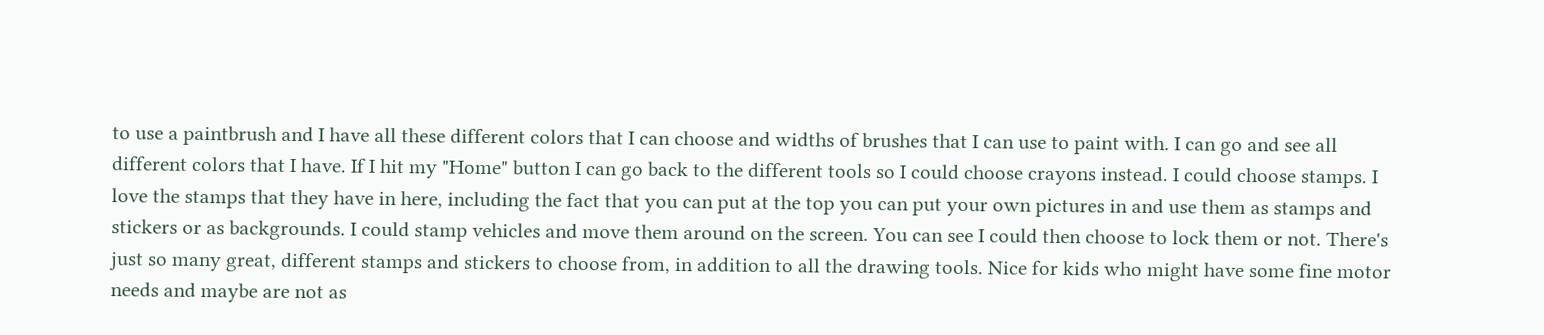to use a paintbrush and I have all these different colors that I can choose and widths of brushes that I can use to paint with. I can go and see all different colors that I have. If I hit my "Home" button I can go back to the different tools so I could choose crayons instead. I could choose stamps. I love the stamps that they have in here, including the fact that you can put at the top you can put your own pictures in and use them as stamps and stickers or as backgrounds. I could stamp vehicles and move them around on the screen. You can see I could then choose to lock them or not. There's just so many great, different stamps and stickers to choose from, in addition to all the drawing tools. Nice for kids who might have some fine motor needs and maybe are not as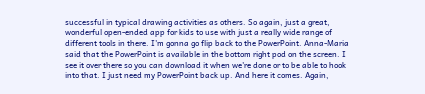successful in typical drawing activities as others. So again, just a great, wonderful open-ended app for kids to use with just a really wide range of different tools in there. I'm gonna go flip back to the PowerPoint. Anna-Maria said that the PowerPoint is available in the bottom right pod on the screen. I see it over there so you can download it when we're done or to be able to hook into that. I just need my PowerPoint back up. And here it comes. Again,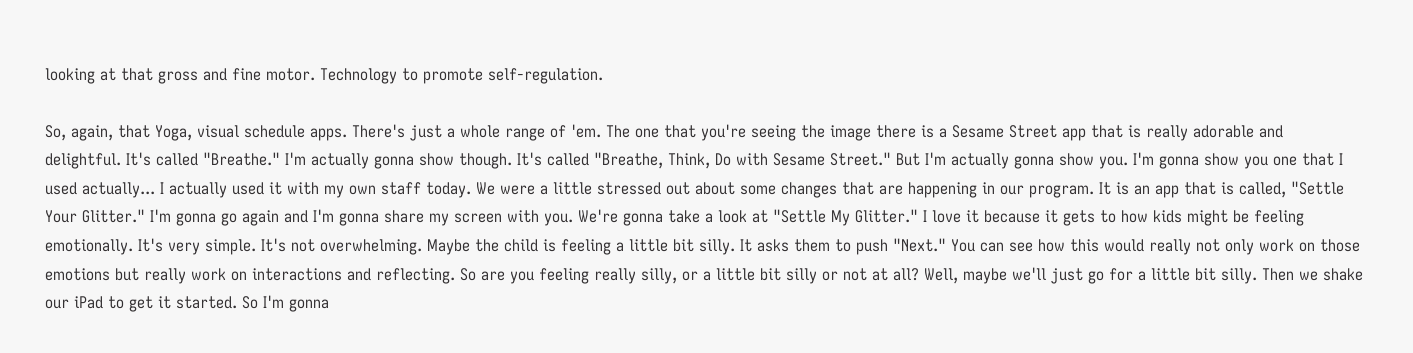looking at that gross and fine motor. Technology to promote self-regulation.

So, again, that Yoga, visual schedule apps. There's just a whole range of 'em. The one that you're seeing the image there is a Sesame Street app that is really adorable and delightful. It's called "Breathe." I'm actually gonna show though. It's called "Breathe, Think, Do with Sesame Street." But I'm actually gonna show you. I'm gonna show you one that I used actually... I actually used it with my own staff today. We were a little stressed out about some changes that are happening in our program. It is an app that is called, "Settle Your Glitter." I'm gonna go again and I'm gonna share my screen with you. We're gonna take a look at "Settle My Glitter." I love it because it gets to how kids might be feeling emotionally. It's very simple. It's not overwhelming. Maybe the child is feeling a little bit silly. It asks them to push "Next." You can see how this would really not only work on those emotions but really work on interactions and reflecting. So are you feeling really silly, or a little bit silly or not at all? Well, maybe we'll just go for a little bit silly. Then we shake our iPad to get it started. So I'm gonna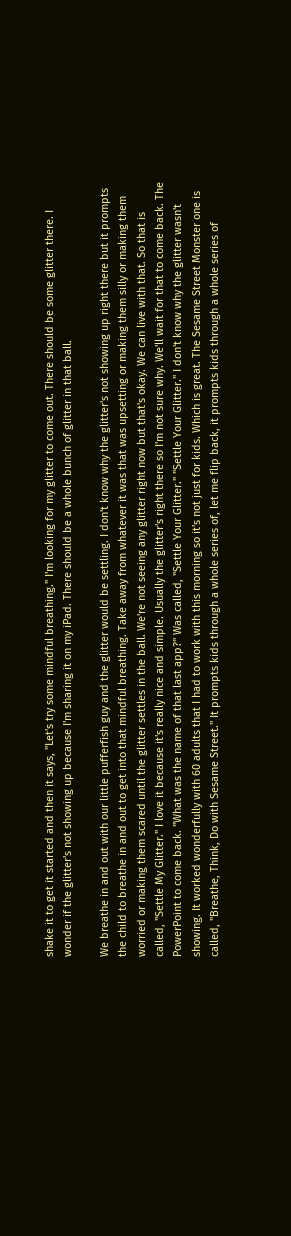shake it to get it started and then it says, "Let's try some mindful breathing." I'm looking for my glitter to come out. There should be some glitter there. I wonder if the glitter's not showing up because I'm sharing it on my iPad. There should be a whole bunch of glitter in that ball.

We breathe in and out with our little pufferfish guy and the glitter would be settling. I don't know why the glitter's not showing up right there but it prompts the child to breathe in and out to get into that mindful breathing. Take away from whatever it was that was upsetting or making them silly or making them worried or making them scared until the glitter settles in the ball. We're not seeing any glitter right now but that's okay. We can live with that. So that is called, "Settle My Glitter." I love it because it's really nice and simple. Usually the glitter's right there so I'm not sure why. We'll wait for that to come back. The PowerPoint to come back. "What was the name of that last app?" Was called, "Settle Your Glitter." "Settle Your Glitter." I don't know why the glitter wasn't showing. It worked wonderfully with 60 adults that I had to work with this morning so it's not just for kids. Which is great. The Sesame Street Monster one is called, "Breathe, Think, Do with Sesame Street." It prompts kids through a whole series of, let me flip back, it prompts kids through a whole series of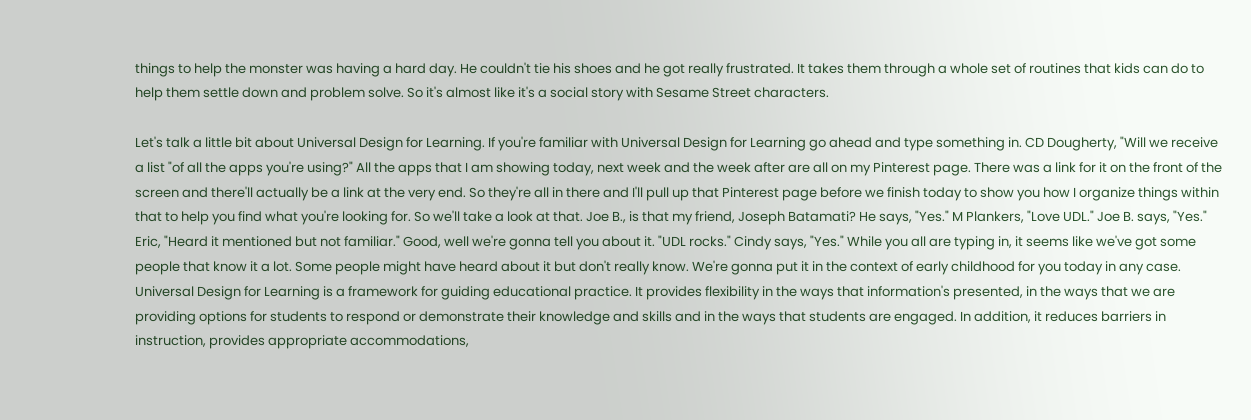things to help the monster was having a hard day. He couldn't tie his shoes and he got really frustrated. It takes them through a whole set of routines that kids can do to help them settle down and problem solve. So it's almost like it's a social story with Sesame Street characters.

Let's talk a little bit about Universal Design for Learning. If you're familiar with Universal Design for Learning go ahead and type something in. CD Dougherty, "Will we receive a list "of all the apps you're using?" All the apps that I am showing today, next week and the week after are all on my Pinterest page. There was a link for it on the front of the screen and there'll actually be a link at the very end. So they're all in there and I'll pull up that Pinterest page before we finish today to show you how I organize things within that to help you find what you're looking for. So we'll take a look at that. Joe B., is that my friend, Joseph Batamati? He says, "Yes." M Plankers, "Love UDL." Joe B. says, "Yes." Eric, "Heard it mentioned but not familiar." Good, well we're gonna tell you about it. "UDL rocks." Cindy says, "Yes." While you all are typing in, it seems like we've got some people that know it a lot. Some people might have heard about it but don't really know. We're gonna put it in the context of early childhood for you today in any case. Universal Design for Learning is a framework for guiding educational practice. It provides flexibility in the ways that information's presented, in the ways that we are providing options for students to respond or demonstrate their knowledge and skills and in the ways that students are engaged. In addition, it reduces barriers in instruction, provides appropriate accommodations,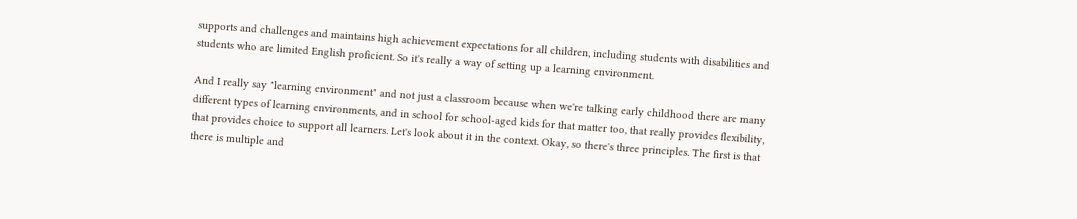supports and challenges and maintains high achievement expectations for all children, including students with disabilities and students who are limited English proficient. So it's really a way of setting up a learning environment.

And I really say "learning environment" and not just a classroom because when we're talking early childhood there are many different types of learning environments, and in school for school-aged kids for that matter too, that really provides flexibility, that provides choice to support all learners. Let's look about it in the context. Okay, so there's three principles. The first is that there is multiple and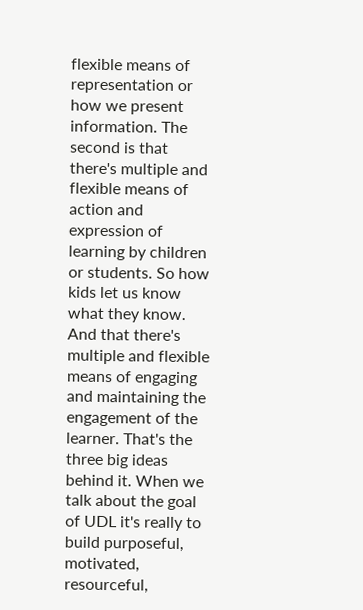flexible means of representation or how we present information. The second is that there's multiple and flexible means of action and expression of learning by children or students. So how kids let us know what they know. And that there's multiple and flexible means of engaging and maintaining the engagement of the learner. That's the three big ideas behind it. When we talk about the goal of UDL it's really to build purposeful, motivated, resourceful,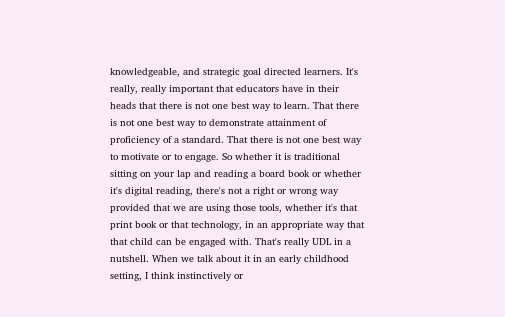knowledgeable, and strategic goal directed learners. It's really, really important that educators have in their heads that there is not one best way to learn. That there is not one best way to demonstrate attainment of proficiency of a standard. That there is not one best way to motivate or to engage. So whether it is traditional sitting on your lap and reading a board book or whether it's digital reading, there's not a right or wrong way provided that we are using those tools, whether it's that print book or that technology, in an appropriate way that that child can be engaged with. That's really UDL in a nutshell. When we talk about it in an early childhood setting, I think instinctively or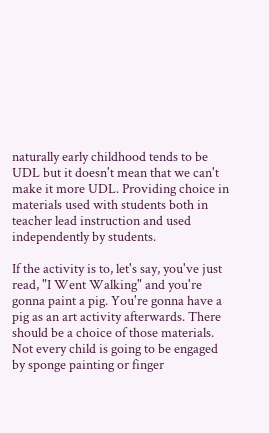naturally early childhood tends to be UDL but it doesn't mean that we can't make it more UDL. Providing choice in materials used with students both in teacher lead instruction and used independently by students.

If the activity is to, let's say, you've just read, "I Went Walking" and you're gonna paint a pig. You're gonna have a pig as an art activity afterwards. There should be a choice of those materials. Not every child is going to be engaged by sponge painting or finger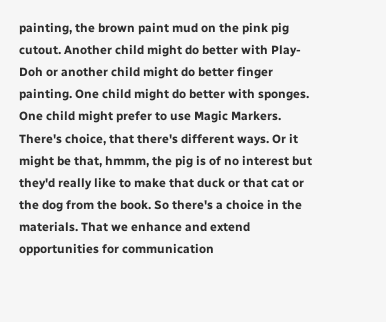painting, the brown paint mud on the pink pig cutout. Another child might do better with Play-Doh or another child might do better finger painting. One child might do better with sponges. One child might prefer to use Magic Markers. There's choice, that there's different ways. Or it might be that, hmmm, the pig is of no interest but they'd really like to make that duck or that cat or the dog from the book. So there's a choice in the materials. That we enhance and extend opportunities for communication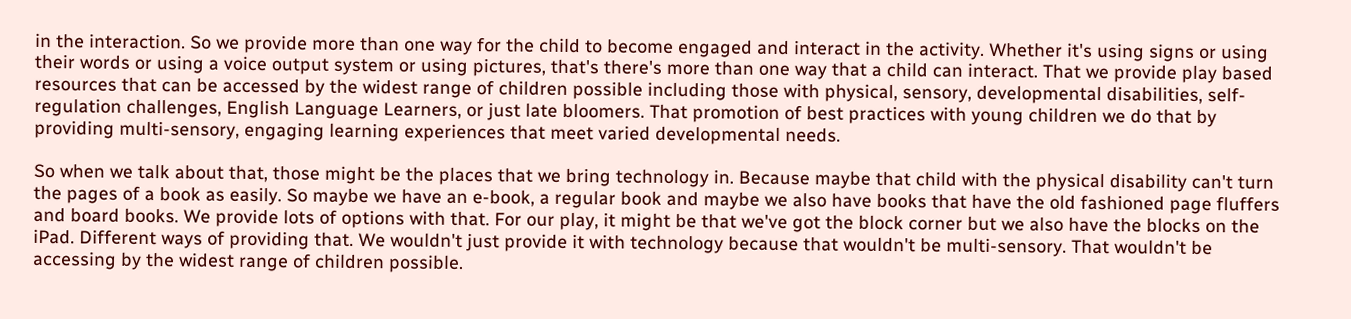in the interaction. So we provide more than one way for the child to become engaged and interact in the activity. Whether it's using signs or using their words or using a voice output system or using pictures, that's there's more than one way that a child can interact. That we provide play based resources that can be accessed by the widest range of children possible including those with physical, sensory, developmental disabilities, self-regulation challenges, English Language Learners, or just late bloomers. That promotion of best practices with young children we do that by providing multi-sensory, engaging learning experiences that meet varied developmental needs.

So when we talk about that, those might be the places that we bring technology in. Because maybe that child with the physical disability can't turn the pages of a book as easily. So maybe we have an e-book, a regular book and maybe we also have books that have the old fashioned page fluffers and board books. We provide lots of options with that. For our play, it might be that we've got the block corner but we also have the blocks on the iPad. Different ways of providing that. We wouldn't just provide it with technology because that wouldn't be multi-sensory. That wouldn't be accessing by the widest range of children possible.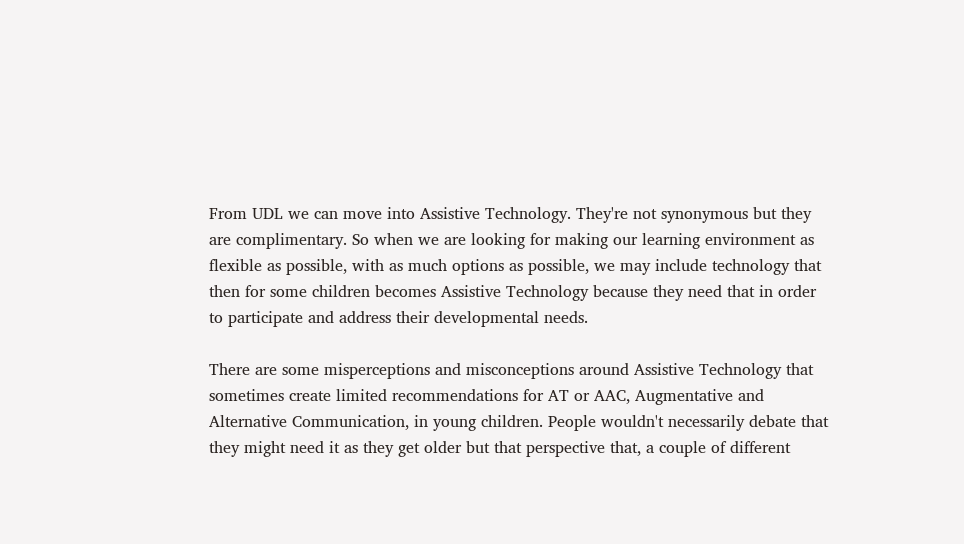From UDL we can move into Assistive Technology. They're not synonymous but they are complimentary. So when we are looking for making our learning environment as flexible as possible, with as much options as possible, we may include technology that then for some children becomes Assistive Technology because they need that in order to participate and address their developmental needs.

There are some misperceptions and misconceptions around Assistive Technology that sometimes create limited recommendations for AT or AAC, Augmentative and Alternative Communication, in young children. People wouldn't necessarily debate that they might need it as they get older but that perspective that, a couple of different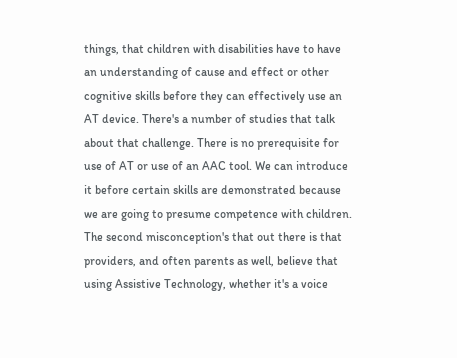things, that children with disabilities have to have an understanding of cause and effect or other cognitive skills before they can effectively use an AT device. There's a number of studies that talk about that challenge. There is no prerequisite for use of AT or use of an AAC tool. We can introduce it before certain skills are demonstrated because we are going to presume competence with children. The second misconception's that out there is that providers, and often parents as well, believe that using Assistive Technology, whether it's a voice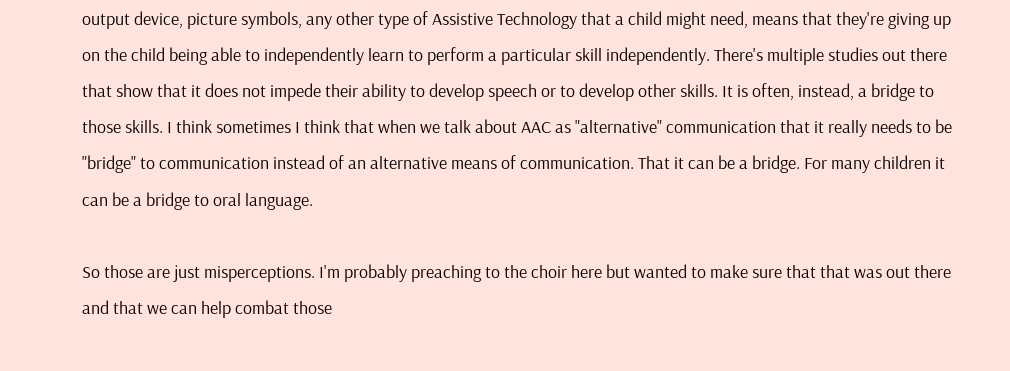output device, picture symbols, any other type of Assistive Technology that a child might need, means that they're giving up on the child being able to independently learn to perform a particular skill independently. There's multiple studies out there that show that it does not impede their ability to develop speech or to develop other skills. It is often, instead, a bridge to those skills. I think sometimes I think that when we talk about AAC as "alternative" communication that it really needs to be "bridge" to communication instead of an alternative means of communication. That it can be a bridge. For many children it can be a bridge to oral language.

So those are just misperceptions. I'm probably preaching to the choir here but wanted to make sure that that was out there and that we can help combat those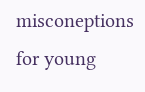misconeptions for young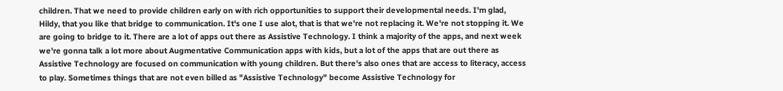children. That we need to provide children early on with rich opportunities to support their developmental needs. I'm glad, Hildy, that you like that bridge to communication. It's one I use alot, that is that we're not replacing it. We're not stopping it. We are going to bridge to it. There are a lot of apps out there as Assistive Technology. I think a majority of the apps, and next week we're gonna talk a lot more about Augmentative Communication apps with kids, but a lot of the apps that are out there as Assistive Technology are focused on communication with young children. But there's also ones that are access to literacy, access to play. Sometimes things that are not even billed as "Assistive Technology" become Assistive Technology for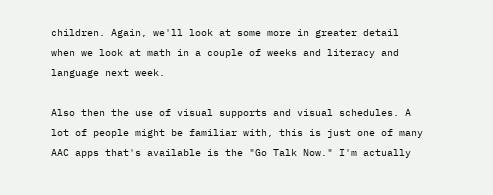children. Again, we'll look at some more in greater detail when we look at math in a couple of weeks and literacy and language next week.

Also then the use of visual supports and visual schedules. A lot of people might be familiar with, this is just one of many AAC apps that's available is the "Go Talk Now." I'm actually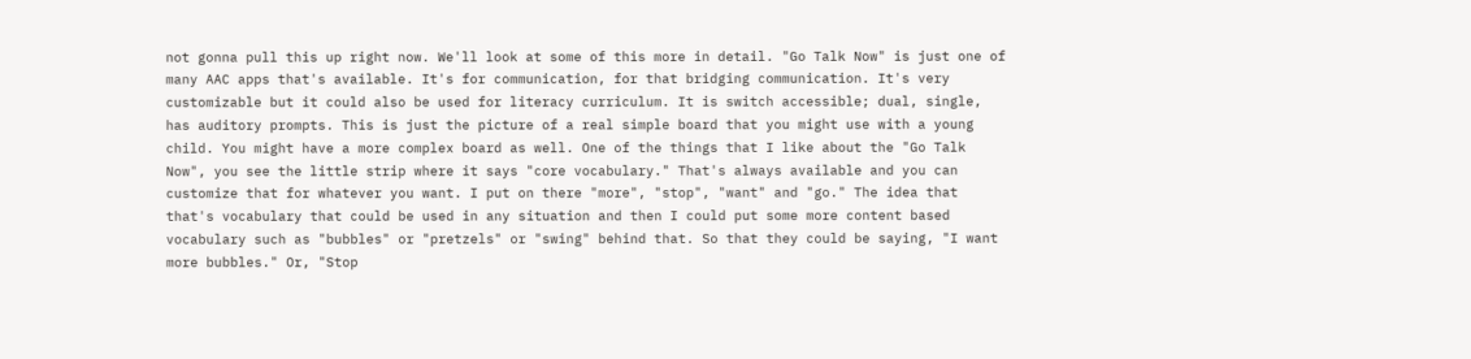not gonna pull this up right now. We'll look at some of this more in detail. "Go Talk Now" is just one of many AAC apps that's available. It's for communication, for that bridging communication. It's very customizable but it could also be used for literacy curriculum. It is switch accessible; dual, single, has auditory prompts. This is just the picture of a real simple board that you might use with a young child. You might have a more complex board as well. One of the things that I like about the "Go Talk Now", you see the little strip where it says "core vocabulary." That's always available and you can customize that for whatever you want. I put on there "more", "stop", "want" and "go." The idea that that's vocabulary that could be used in any situation and then I could put some more content based vocabulary such as "bubbles" or "pretzels" or "swing" behind that. So that they could be saying, "I want more bubbles." Or, "Stop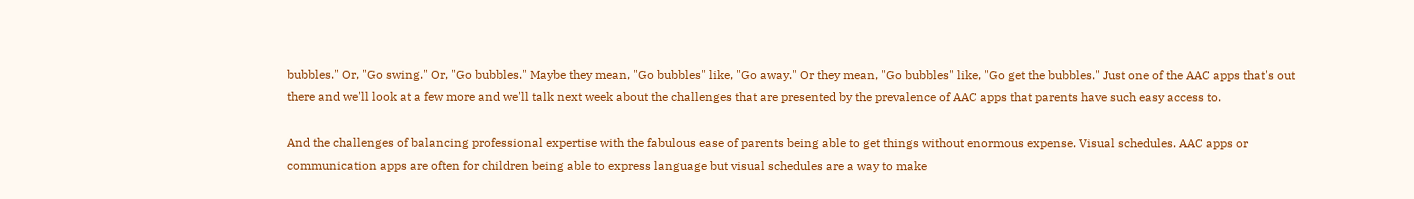bubbles." Or, "Go swing." Or, "Go bubbles." Maybe they mean, "Go bubbles" like, "Go away." Or they mean, "Go bubbles" like, "Go get the bubbles." Just one of the AAC apps that's out there and we'll look at a few more and we'll talk next week about the challenges that are presented by the prevalence of AAC apps that parents have such easy access to.

And the challenges of balancing professional expertise with the fabulous ease of parents being able to get things without enormous expense. Visual schedules. AAC apps or communication apps are often for children being able to express language but visual schedules are a way to make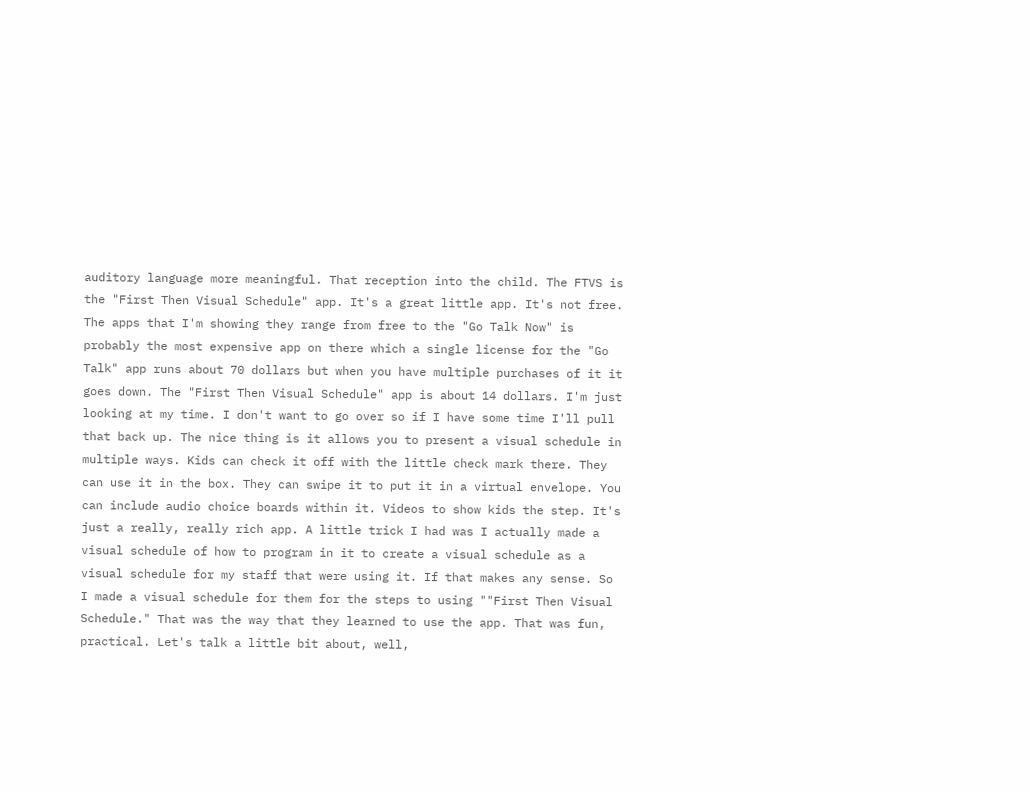auditory language more meaningful. That reception into the child. The FTVS is the "First Then Visual Schedule" app. It's a great little app. It's not free. The apps that I'm showing they range from free to the "Go Talk Now" is probably the most expensive app on there which a single license for the "Go Talk" app runs about 70 dollars but when you have multiple purchases of it it goes down. The "First Then Visual Schedule" app is about 14 dollars. I'm just looking at my time. I don't want to go over so if I have some time I'll pull that back up. The nice thing is it allows you to present a visual schedule in multiple ways. Kids can check it off with the little check mark there. They can use it in the box. They can swipe it to put it in a virtual envelope. You can include audio choice boards within it. Videos to show kids the step. It's just a really, really rich app. A little trick I had was I actually made a visual schedule of how to program in it to create a visual schedule as a visual schedule for my staff that were using it. If that makes any sense. So I made a visual schedule for them for the steps to using ""First Then Visual Schedule." That was the way that they learned to use the app. That was fun, practical. Let's talk a little bit about, well,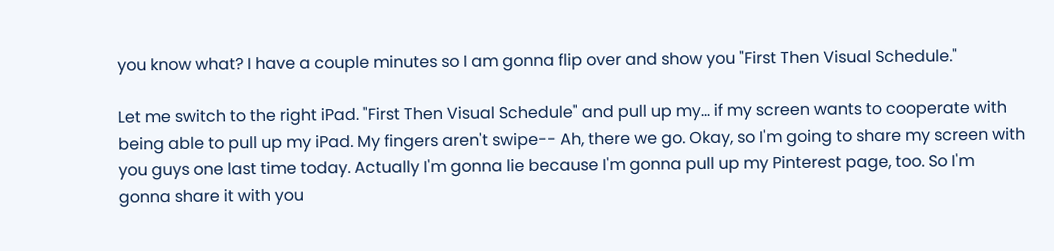you know what? I have a couple minutes so I am gonna flip over and show you "First Then Visual Schedule."

Let me switch to the right iPad. "First Then Visual Schedule" and pull up my... if my screen wants to cooperate with being able to pull up my iPad. My fingers aren't swipe-- Ah, there we go. Okay, so I'm going to share my screen with you guys one last time today. Actually I'm gonna lie because I'm gonna pull up my Pinterest page, too. So I'm gonna share it with you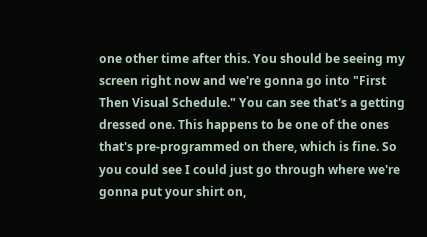one other time after this. You should be seeing my screen right now and we're gonna go into "First Then Visual Schedule." You can see that's a getting dressed one. This happens to be one of the ones that's pre-programmed on there, which is fine. So you could see I could just go through where we're gonna put your shirt on,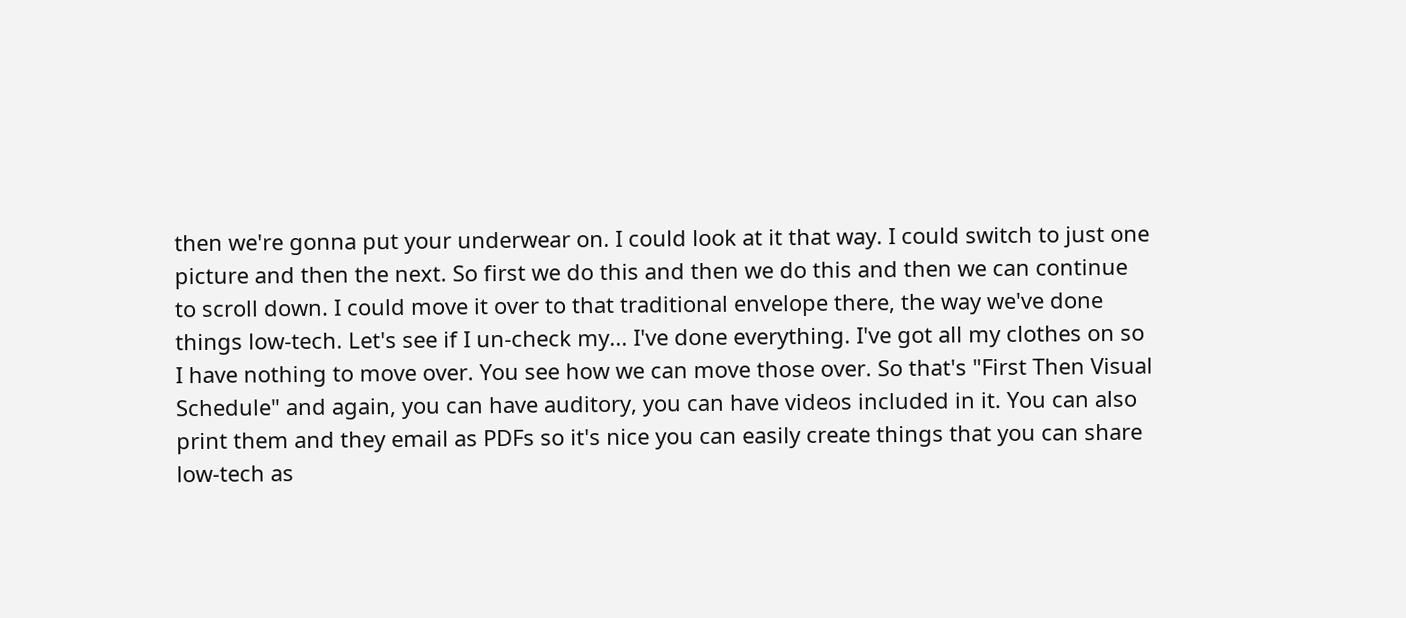then we're gonna put your underwear on. I could look at it that way. I could switch to just one picture and then the next. So first we do this and then we do this and then we can continue to scroll down. I could move it over to that traditional envelope there, the way we've done things low-tech. Let's see if I un-check my... I've done everything. I've got all my clothes on so I have nothing to move over. You see how we can move those over. So that's "First Then Visual Schedule" and again, you can have auditory, you can have videos included in it. You can also print them and they email as PDFs so it's nice you can easily create things that you can share low-tech as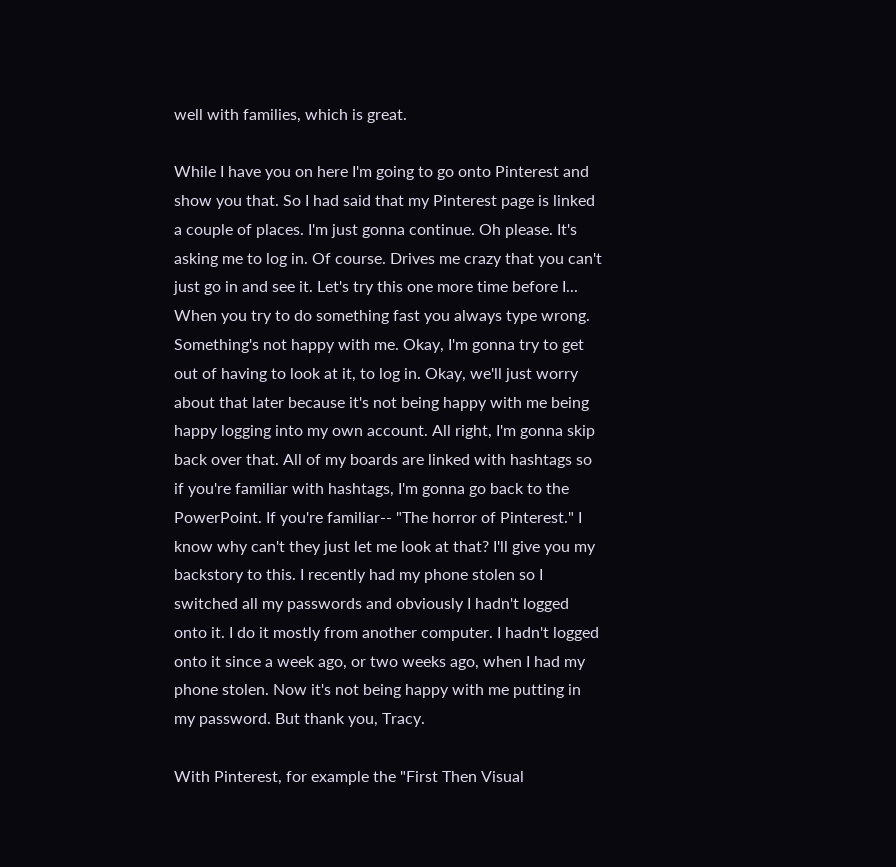well with families, which is great.

While I have you on here I'm going to go onto Pinterest and show you that. So I had said that my Pinterest page is linked a couple of places. I'm just gonna continue. Oh please. It's asking me to log in. Of course. Drives me crazy that you can't just go in and see it. Let's try this one more time before I... When you try to do something fast you always type wrong. Something's not happy with me. Okay, I'm gonna try to get out of having to look at it, to log in. Okay, we'll just worry about that later because it's not being happy with me being happy logging into my own account. All right, I'm gonna skip back over that. All of my boards are linked with hashtags so if you're familiar with hashtags, I'm gonna go back to the PowerPoint. If you're familiar-- "The horror of Pinterest." I know why can't they just let me look at that? I'll give you my backstory to this. I recently had my phone stolen so I switched all my passwords and obviously I hadn't logged onto it. I do it mostly from another computer. I hadn't logged onto it since a week ago, or two weeks ago, when I had my phone stolen. Now it's not being happy with me putting in my password. But thank you, Tracy.

With Pinterest, for example the "First Then Visual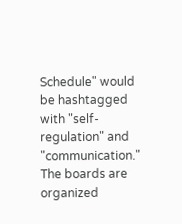Schedule" would be hashtagged with "self-regulation" and "communication." The boards are organized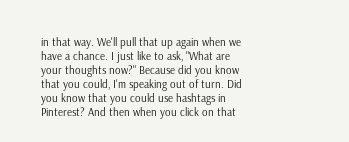in that way. We'll pull that up again when we have a chance. I just like to ask, "What are your thoughts now?" Because did you know that you could, I'm speaking out of turn. Did you know that you could use hashtags in Pinterest? And then when you click on that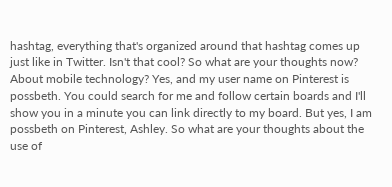hashtag, everything that's organized around that hashtag comes up just like in Twitter. Isn't that cool? So what are your thoughts now? About mobile technology? Yes, and my user name on Pinterest is possbeth. You could search for me and follow certain boards and I'll show you in a minute you can link directly to my board. But yes, I am possbeth on Pinterest, Ashley. So what are your thoughts about the use of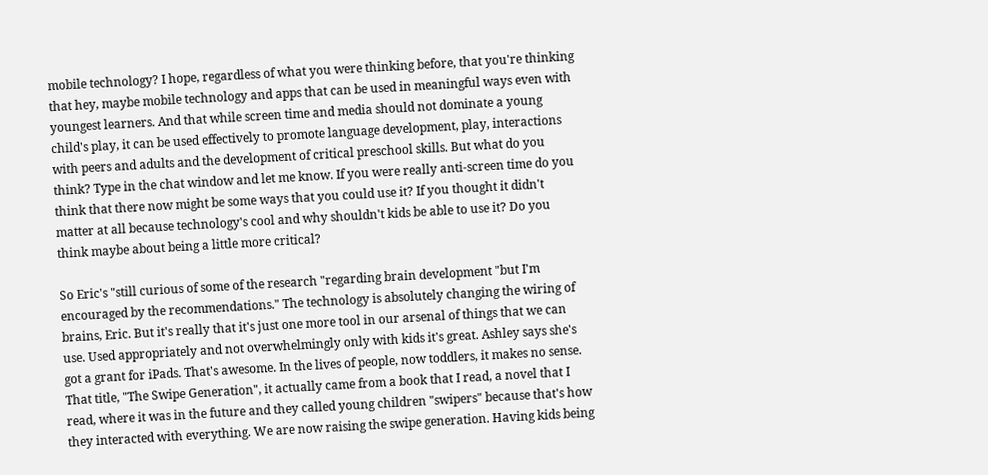mobile technology? I hope, regardless of what you were thinking before, that you're thinking that hey, maybe mobile technology and apps that can be used in meaningful ways even with youngest learners. And that while screen time and media should not dominate a young child's play, it can be used effectively to promote language development, play, interactions with peers and adults and the development of critical preschool skills. But what do you think? Type in the chat window and let me know. If you were really anti-screen time do you think that there now might be some ways that you could use it? If you thought it didn't matter at all because technology's cool and why shouldn't kids be able to use it? Do you think maybe about being a little more critical?

So Eric's "still curious of some of the research "regarding brain development "but I'm encouraged by the recommendations." The technology is absolutely changing the wiring of brains, Eric. But it's really that it's just one more tool in our arsenal of things that we can use. Used appropriately and not overwhelmingly only with kids it's great. Ashley says she's got a grant for iPads. That's awesome. In the lives of people, now toddlers, it makes no sense. That title, "The Swipe Generation", it actually came from a book that I read, a novel that I read, where it was in the future and they called young children "swipers" because that's how they interacted with everything. We are now raising the swipe generation. Having kids being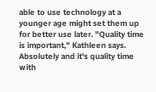able to use technology at a younger age might set them up for better use later. "Quality time is important," Kathleen says. Absolutely and it's quality time with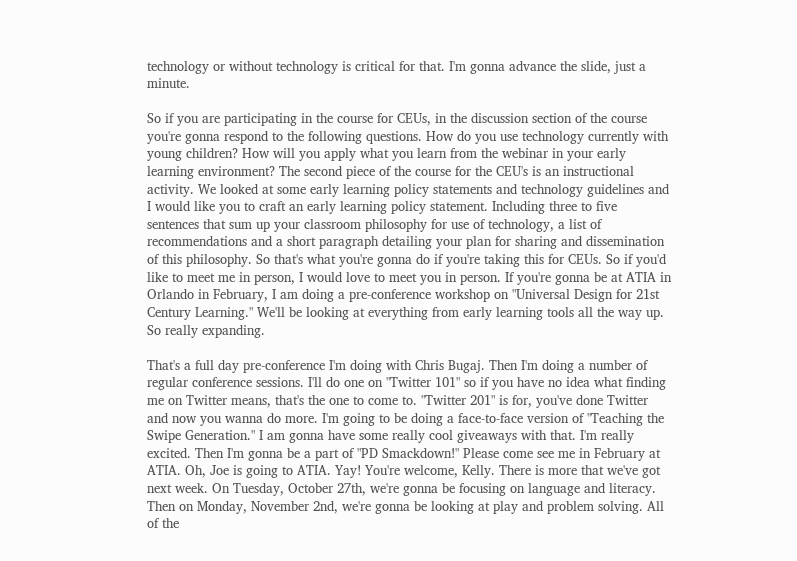technology or without technology is critical for that. I'm gonna advance the slide, just a minute.

So if you are participating in the course for CEUs, in the discussion section of the course you're gonna respond to the following questions. How do you use technology currently with young children? How will you apply what you learn from the webinar in your early learning environment? The second piece of the course for the CEU's is an instructional activity. We looked at some early learning policy statements and technology guidelines and I would like you to craft an early learning policy statement. Including three to five sentences that sum up your classroom philosophy for use of technology, a list of recommendations and a short paragraph detailing your plan for sharing and dissemination of this philosophy. So that's what you're gonna do if you're taking this for CEUs. So if you'd like to meet me in person, I would love to meet you in person. If you're gonna be at ATIA in Orlando in February, I am doing a pre-conference workshop on "Universal Design for 21st Century Learning." We'll be looking at everything from early learning tools all the way up. So really expanding.

That's a full day pre-conference I'm doing with Chris Bugaj. Then I'm doing a number of regular conference sessions. I'll do one on "Twitter 101" so if you have no idea what finding me on Twitter means, that's the one to come to. "Twitter 201" is for, you've done Twitter and now you wanna do more. I'm going to be doing a face-to-face version of "Teaching the Swipe Generation." I am gonna have some really cool giveaways with that. I'm really excited. Then I'm gonna be a part of "PD Smackdown!" Please come see me in February at ATIA. Oh, Joe is going to ATIA. Yay! You're welcome, Kelly. There is more that we've got next week. On Tuesday, October 27th, we're gonna be focusing on language and literacy. Then on Monday, November 2nd, we're gonna be looking at play and problem solving. All of the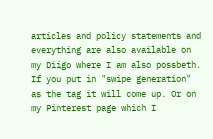articles and policy statements and everything are also available on my Diigo where I am also possbeth. If you put in "swipe generation" as the tag it will come up. Or on my Pinterest page which I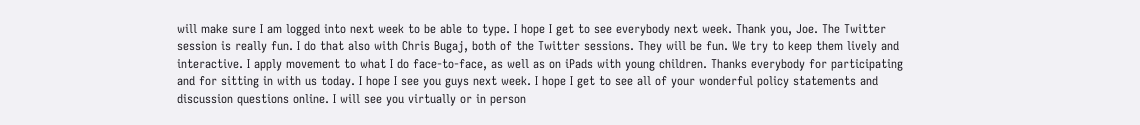will make sure I am logged into next week to be able to type. I hope I get to see everybody next week. Thank you, Joe. The Twitter session is really fun. I do that also with Chris Bugaj, both of the Twitter sessions. They will be fun. We try to keep them lively and interactive. I apply movement to what I do face-to-face, as well as on iPads with young children. Thanks everybody for participating and for sitting in with us today. I hope I see you guys next week. I hope I get to see all of your wonderful policy statements and discussion questions online. I will see you virtually or in person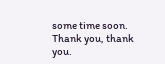some time soon. Thank you, thank you.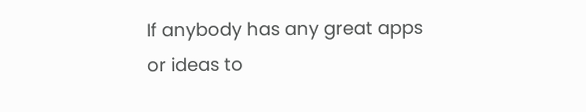If anybody has any great apps or ideas to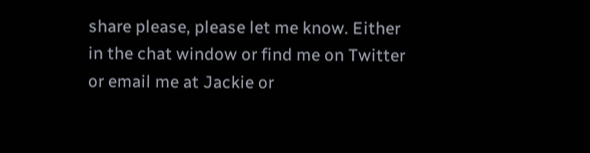share please, please let me know. Either in the chat window or find me on Twitter or email me at Jackie or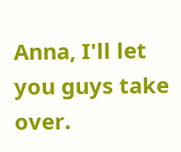Anna, I'll let you guys take over.